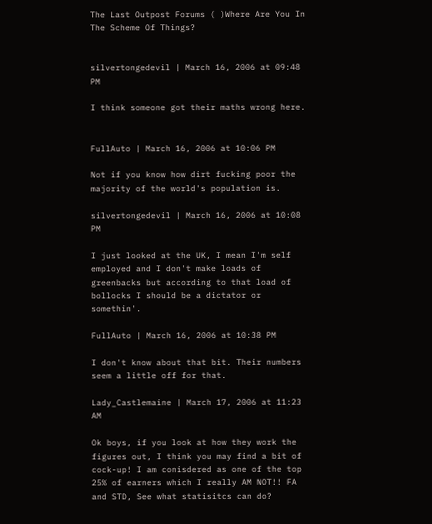The Last Outpost Forums ( )Where Are You In The Scheme Of Things?


silvertongedevil | March 16, 2006 at 09:48 PM

I think someone got their maths wrong here.


FullAuto | March 16, 2006 at 10:06 PM

Not if you know how dirt fucking poor the majority of the world's population is.

silvertongedevil | March 16, 2006 at 10:08 PM

I just looked at the UK, I mean I'm self employed and I don't make loads of greenbacks but according to that load of bollocks I should be a dictator or somethin'.

FullAuto | March 16, 2006 at 10:38 PM

I don't know about that bit. Their numbers seem a little off for that.

Lady_Castlemaine | March 17, 2006 at 11:23 AM

Ok boys, if you look at how they work the figures out, I think you may find a bit of cock-up! I am conisdered as one of the top 25% of earners which I really AM NOT!! FA and STD, See what statisitcs can do?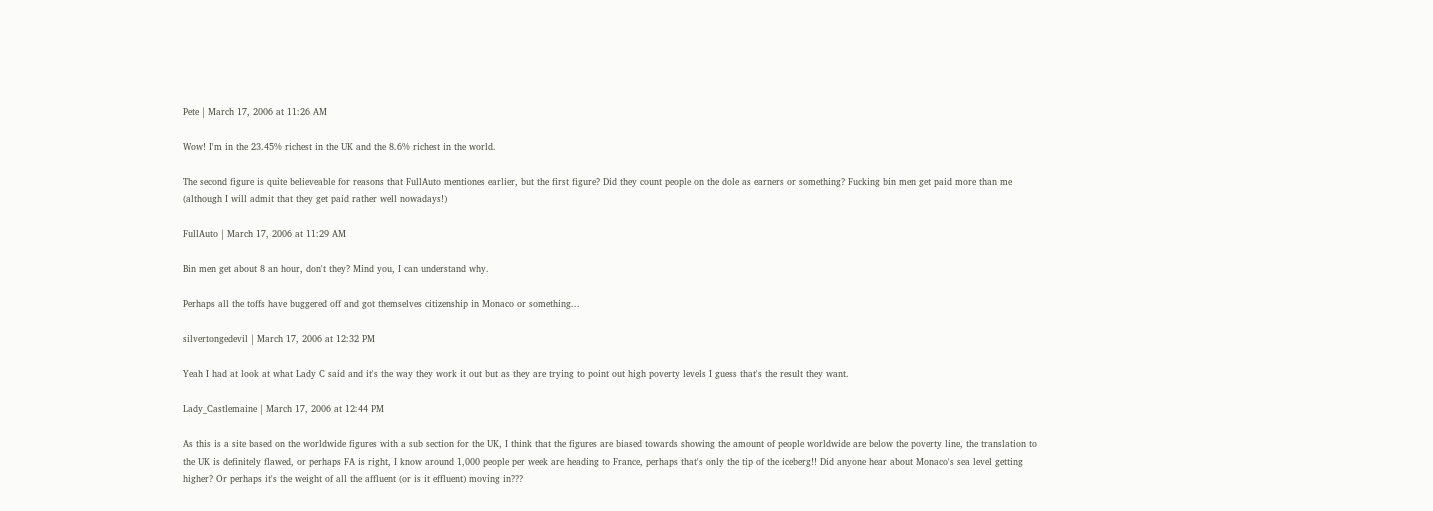Pete | March 17, 2006 at 11:26 AM

Wow! I'm in the 23.45% richest in the UK and the 8.6% richest in the world.

The second figure is quite believeable for reasons that FullAuto mentiones earlier, but the first figure? Did they count people on the dole as earners or something? Fucking bin men get paid more than me (although I will admit that they get paid rather well nowadays!)

FullAuto | March 17, 2006 at 11:29 AM

Bin men get about 8 an hour, don't they? Mind you, I can understand why.

Perhaps all the toffs have buggered off and got themselves citizenship in Monaco or something...

silvertongedevil | March 17, 2006 at 12:32 PM

Yeah I had at look at what Lady C said and it's the way they work it out but as they are trying to point out high poverty levels I guess that's the result they want.

Lady_Castlemaine | March 17, 2006 at 12:44 PM

As this is a site based on the worldwide figures with a sub section for the UK, I think that the figures are biased towards showing the amount of people worldwide are below the poverty line, the translation to the UK is definitely flawed, or perhaps FA is right, I know around 1,000 people per week are heading to France, perhaps that's only the tip of the iceberg!! Did anyone hear about Monaco's sea level getting higher? Or perhaps it's the weight of all the affluent (or is it effluent) moving in???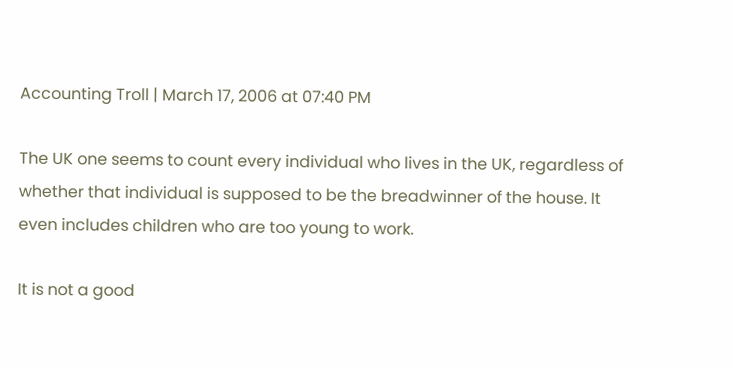Accounting Troll | March 17, 2006 at 07:40 PM

The UK one seems to count every individual who lives in the UK, regardless of whether that individual is supposed to be the breadwinner of the house. It even includes children who are too young to work.

It is not a good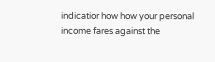indicatior how how your personal income fares against the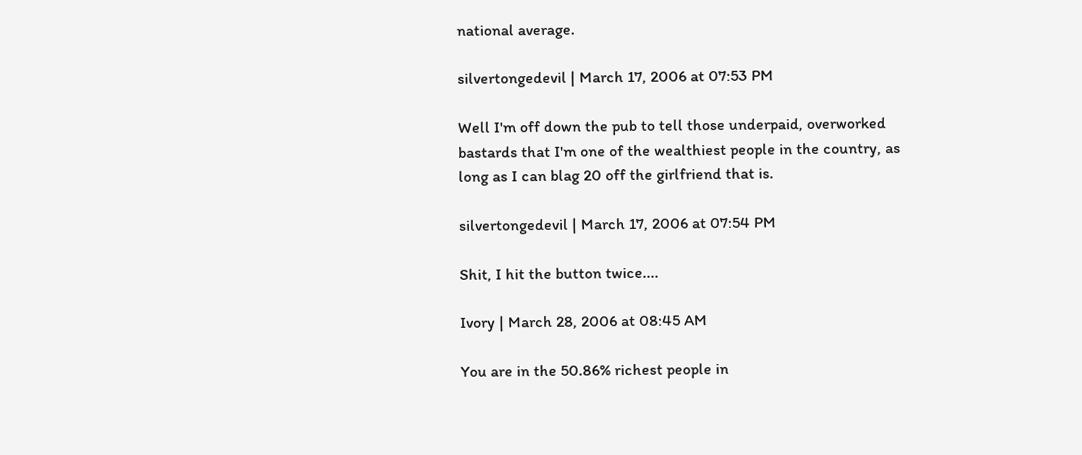national average.

silvertongedevil | March 17, 2006 at 07:53 PM

Well I'm off down the pub to tell those underpaid, overworked bastards that I'm one of the wealthiest people in the country, as long as I can blag 20 off the girlfriend that is.

silvertongedevil | March 17, 2006 at 07:54 PM

Shit, I hit the button twice....

Ivory | March 28, 2006 at 08:45 AM

You are in the 50.86% richest people in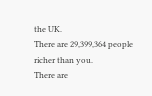the UK.
There are 29,399,364 people richer than you.
There are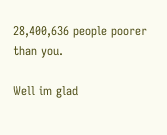28,400,636 people poorer than you.

Well im glad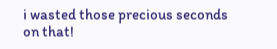i wasted those precious seconds on that!